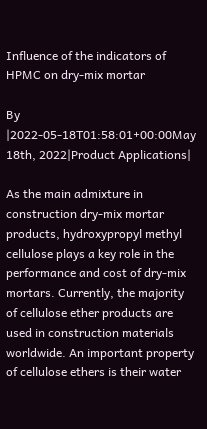Influence of the indicators of HPMC on dry-mix mortar

By |2022-05-18T01:58:01+00:00May 18th, 2022|Product Applications|

As the main admixture in construction dry-mix mortar products, hydroxypropyl methyl cellulose plays a key role in the performance and cost of dry-mix mortars. Currently, the majority of cellulose ether products are used in construction materials worldwide. An important property of cellulose ethers is their water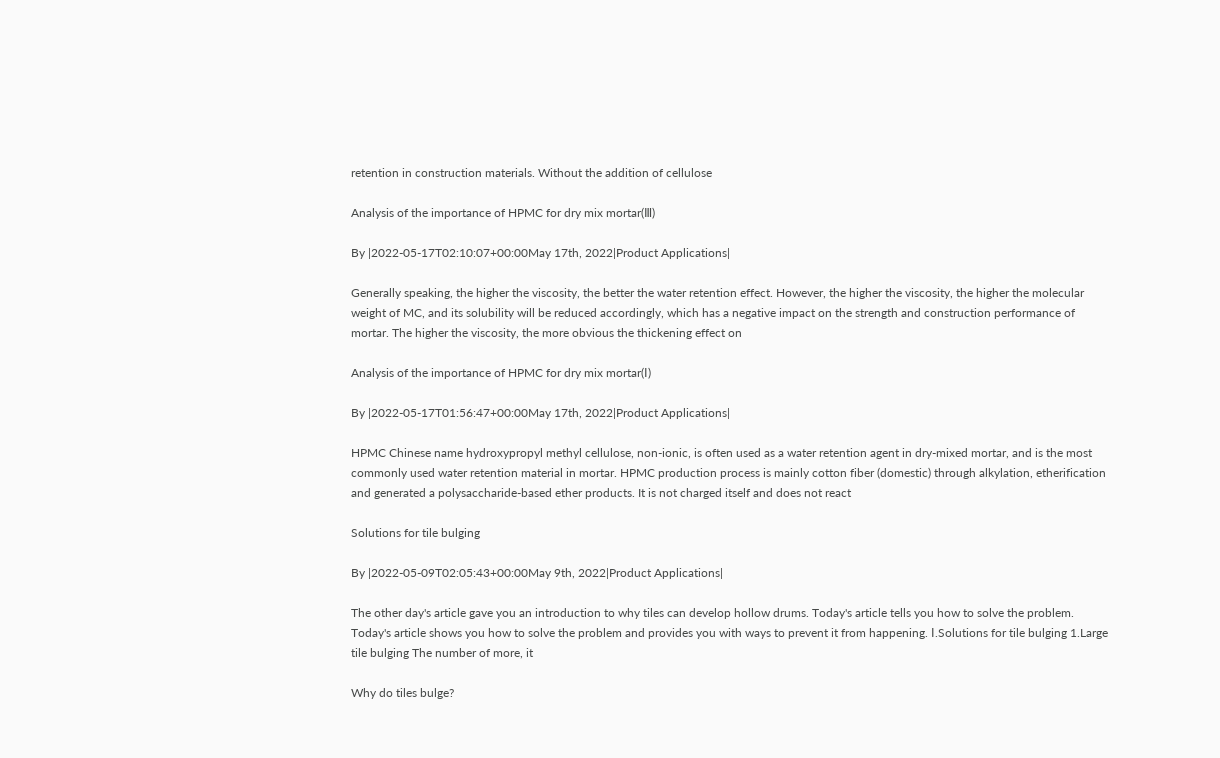retention in construction materials. Without the addition of cellulose

Analysis of the importance of HPMC for dry mix mortar(Ⅲ)

By |2022-05-17T02:10:07+00:00May 17th, 2022|Product Applications|

Generally speaking, the higher the viscosity, the better the water retention effect. However, the higher the viscosity, the higher the molecular weight of MC, and its solubility will be reduced accordingly, which has a negative impact on the strength and construction performance of mortar. The higher the viscosity, the more obvious the thickening effect on

Analysis of the importance of HPMC for dry mix mortar(Ⅰ)

By |2022-05-17T01:56:47+00:00May 17th, 2022|Product Applications|

HPMC Chinese name hydroxypropyl methyl cellulose, non-ionic, is often used as a water retention agent in dry-mixed mortar, and is the most commonly used water retention material in mortar. HPMC production process is mainly cotton fiber (domestic) through alkylation, etherification and generated a polysaccharide-based ether products. It is not charged itself and does not react

Solutions for tile bulging

By |2022-05-09T02:05:43+00:00May 9th, 2022|Product Applications|

The other day's article gave you an introduction to why tiles can develop hollow drums. Today's article tells you how to solve the problem. Today's article shows you how to solve the problem and provides you with ways to prevent it from happening. Ⅰ.Solutions for tile bulging 1.Large tile bulging The number of more, it

Why do tiles bulge?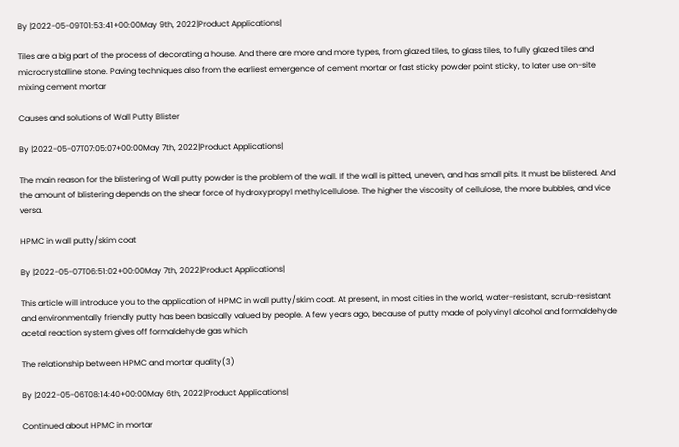By |2022-05-09T01:53:41+00:00May 9th, 2022|Product Applications|

Tiles are a big part of the process of decorating a house. And there are more and more types, from glazed tiles, to glass tiles, to fully glazed tiles and microcrystalline stone. Paving techniques also from the earliest emergence of cement mortar or fast sticky powder point sticky, to later use on-site mixing cement mortar

Causes and solutions of Wall Putty Blister

By |2022-05-07T07:05:07+00:00May 7th, 2022|Product Applications|

The main reason for the blistering of Wall putty powder is the problem of the wall. If the wall is pitted, uneven, and has small pits. It must be blistered. And the amount of blistering depends on the shear force of hydroxypropyl methylcellulose. The higher the viscosity of cellulose, the more bubbles, and vice versa.

HPMC in wall putty/skim coat

By |2022-05-07T06:51:02+00:00May 7th, 2022|Product Applications|

This article will introduce you to the application of HPMC in wall putty/skim coat. At present, in most cities in the world, water-resistant, scrub-resistant and environmentally friendly putty has been basically valued by people. A few years ago, because of putty made of polyvinyl alcohol and formaldehyde acetal reaction system gives off formaldehyde gas which

The relationship between HPMC and mortar quality(3)

By |2022-05-06T08:14:40+00:00May 6th, 2022|Product Applications|

Continued about HPMC in mortar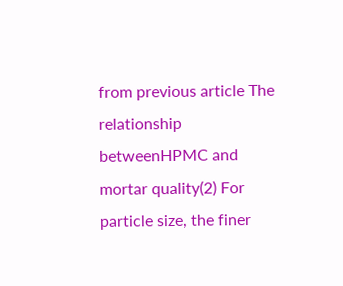from previous article The relationship betweenHPMC and mortar quality(2) For particle size, the finer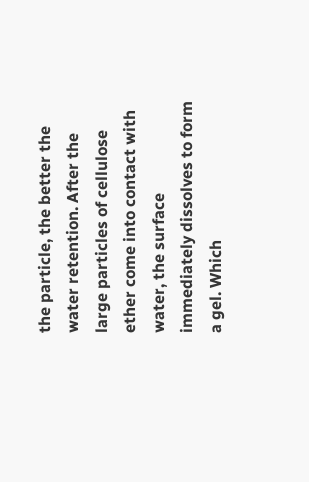the particle, the better the water retention. After the large particles of cellulose ether come into contact with water, the surface immediately dissolves to form a gel. Which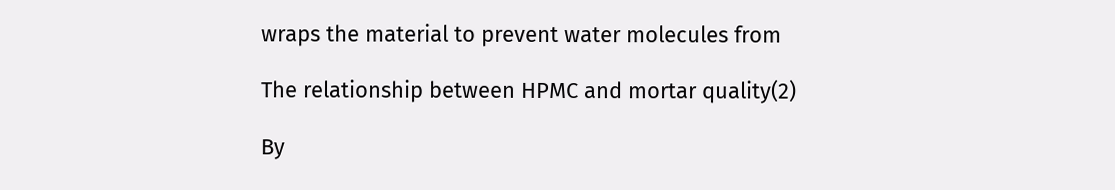wraps the material to prevent water molecules from

The relationship between HPMC and mortar quality(2)

By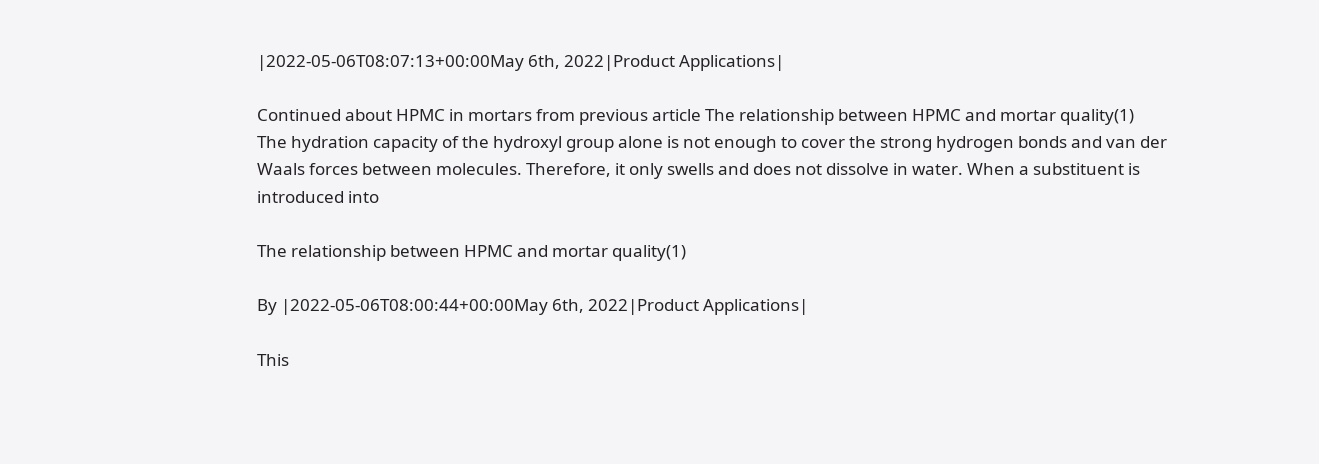|2022-05-06T08:07:13+00:00May 6th, 2022|Product Applications|

Continued about HPMC in mortars from previous article The relationship between HPMC and mortar quality(1) The hydration capacity of the hydroxyl group alone is not enough to cover the strong hydrogen bonds and van der Waals forces between molecules. Therefore, it only swells and does not dissolve in water. When a substituent is introduced into

The relationship between HPMC and mortar quality(1)

By |2022-05-06T08:00:44+00:00May 6th, 2022|Product Applications|

This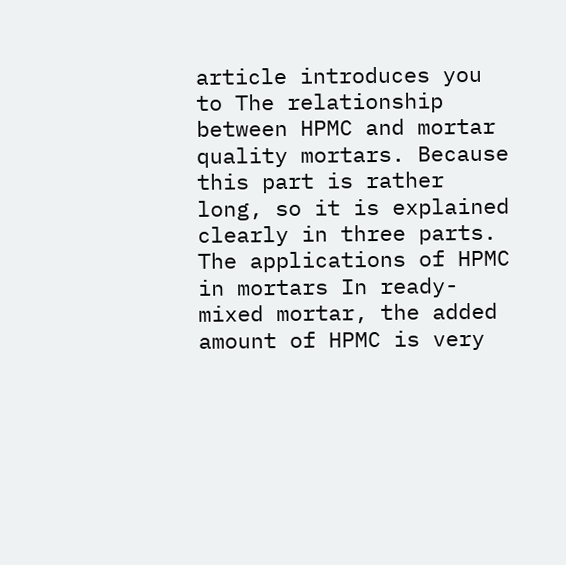article introduces you to The relationship between HPMC and mortar quality mortars. Because this part is rather long, so it is explained clearly in three parts. The applications of HPMC in mortars In ready-mixed mortar, the added amount of HPMC is very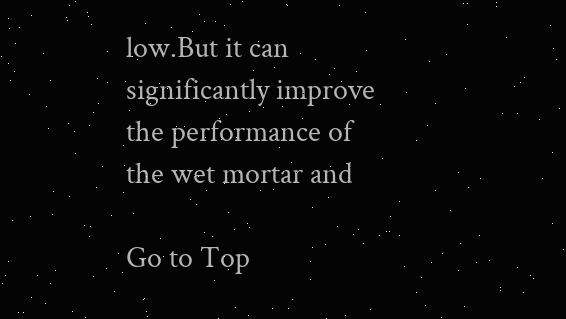low.But it can significantly improve the performance of the wet mortar and

Go to Top